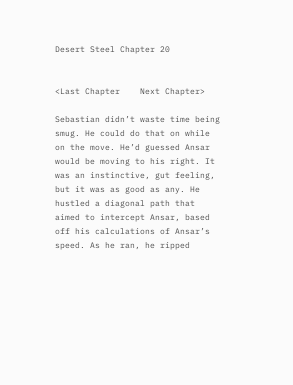Desert Steel Chapter 20


<Last Chapter    Next Chapter>

Sebastian didn’t waste time being smug. He could do that on while on the move. He’d guessed Ansar would be moving to his right. It was an instinctive, gut feeling, but it was as good as any. He hustled a diagonal path that aimed to intercept Ansar, based off his calculations of Ansar’s speed. As he ran, he ripped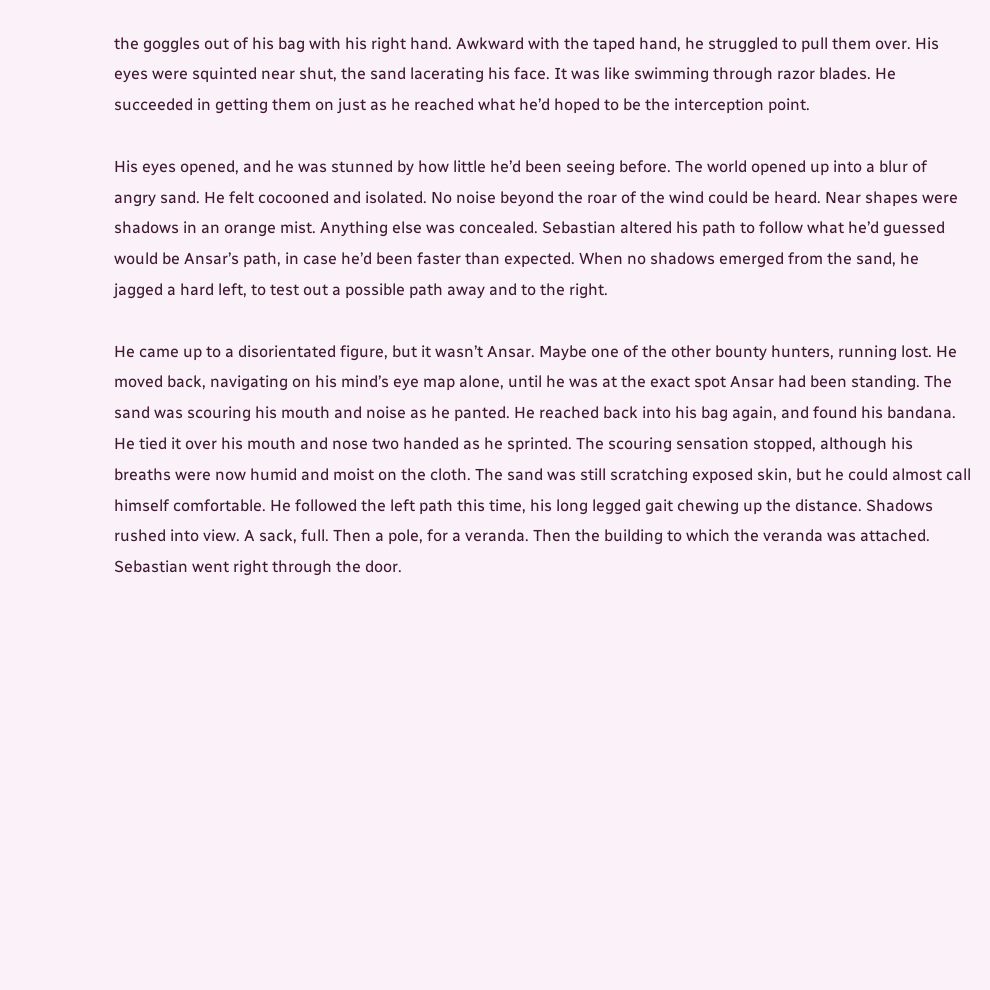the goggles out of his bag with his right hand. Awkward with the taped hand, he struggled to pull them over. His eyes were squinted near shut, the sand lacerating his face. It was like swimming through razor blades. He succeeded in getting them on just as he reached what he’d hoped to be the interception point.

His eyes opened, and he was stunned by how little he’d been seeing before. The world opened up into a blur of angry sand. He felt cocooned and isolated. No noise beyond the roar of the wind could be heard. Near shapes were shadows in an orange mist. Anything else was concealed. Sebastian altered his path to follow what he’d guessed would be Ansar’s path, in case he’d been faster than expected. When no shadows emerged from the sand, he jagged a hard left, to test out a possible path away and to the right.

He came up to a disorientated figure, but it wasn’t Ansar. Maybe one of the other bounty hunters, running lost. He moved back, navigating on his mind’s eye map alone, until he was at the exact spot Ansar had been standing. The sand was scouring his mouth and noise as he panted. He reached back into his bag again, and found his bandana. He tied it over his mouth and nose two handed as he sprinted. The scouring sensation stopped, although his breaths were now humid and moist on the cloth. The sand was still scratching exposed skin, but he could almost call himself comfortable. He followed the left path this time, his long legged gait chewing up the distance. Shadows rushed into view. A sack, full. Then a pole, for a veranda. Then the building to which the veranda was attached. Sebastian went right through the door.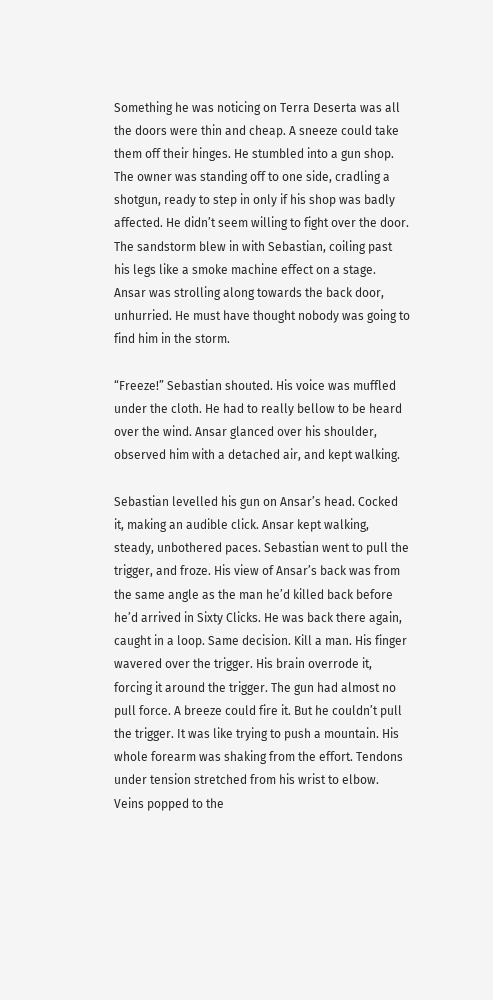Something he was noticing on Terra Deserta was all the doors were thin and cheap. A sneeze could take them off their hinges. He stumbled into a gun shop. The owner was standing off to one side, cradling a shotgun, ready to step in only if his shop was badly affected. He didn’t seem willing to fight over the door. The sandstorm blew in with Sebastian, coiling past his legs like a smoke machine effect on a stage. Ansar was strolling along towards the back door, unhurried. He must have thought nobody was going to find him in the storm.

“Freeze!” Sebastian shouted. His voice was muffled under the cloth. He had to really bellow to be heard over the wind. Ansar glanced over his shoulder, observed him with a detached air, and kept walking.

Sebastian levelled his gun on Ansar’s head. Cocked it, making an audible click. Ansar kept walking, steady, unbothered paces. Sebastian went to pull the trigger, and froze. His view of Ansar’s back was from the same angle as the man he’d killed back before he’d arrived in Sixty Clicks. He was back there again, caught in a loop. Same decision. Kill a man. His finger wavered over the trigger. His brain overrode it, forcing it around the trigger. The gun had almost no pull force. A breeze could fire it. But he couldn’t pull the trigger. It was like trying to push a mountain. His whole forearm was shaking from the effort. Tendons under tension stretched from his wrist to elbow. Veins popped to the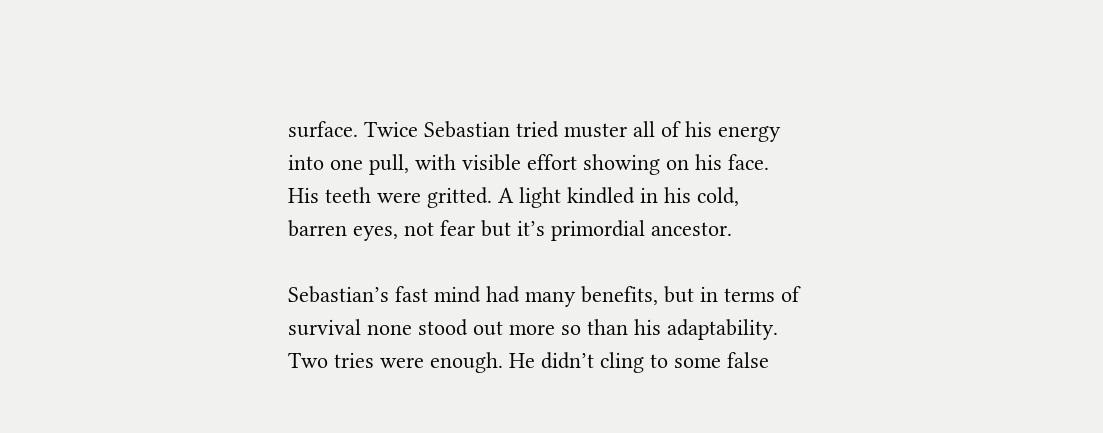surface. Twice Sebastian tried muster all of his energy into one pull, with visible effort showing on his face. His teeth were gritted. A light kindled in his cold, barren eyes, not fear but it’s primordial ancestor.

Sebastian’s fast mind had many benefits, but in terms of survival none stood out more so than his adaptability. Two tries were enough. He didn’t cling to some false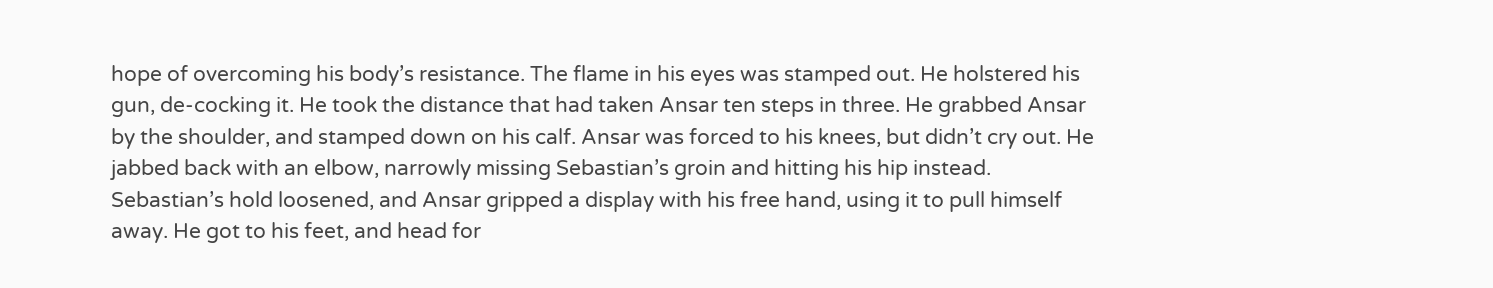hope of overcoming his body’s resistance. The flame in his eyes was stamped out. He holstered his gun, de-cocking it. He took the distance that had taken Ansar ten steps in three. He grabbed Ansar by the shoulder, and stamped down on his calf. Ansar was forced to his knees, but didn’t cry out. He jabbed back with an elbow, narrowly missing Sebastian’s groin and hitting his hip instead. Sebastian’s hold loosened, and Ansar gripped a display with his free hand, using it to pull himself away. He got to his feet, and head for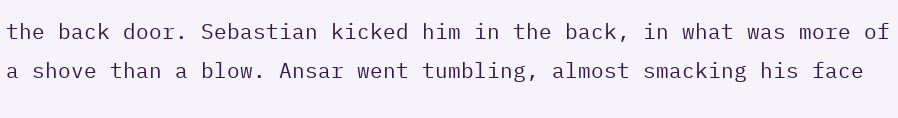the back door. Sebastian kicked him in the back, in what was more of a shove than a blow. Ansar went tumbling, almost smacking his face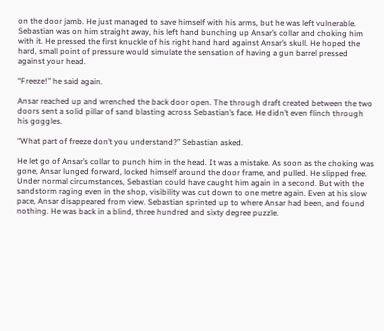on the door jamb. He just managed to save himself with his arms, but he was left vulnerable. Sebastian was on him straight away, his left hand bunching up Ansar’s collar and choking him with it. He pressed the first knuckle of his right hand hard against Ansar’s skull. He hoped the hard, small point of pressure would simulate the sensation of having a gun barrel pressed against your head.

“Freeze!” he said again.

Ansar reached up and wrenched the back door open. The through draft created between the two doors sent a solid pillar of sand blasting across Sebastian’s face. He didn’t even flinch through his goggles.

“What part of freeze don’t you understand?” Sebastian asked.

He let go of Ansar’s collar to punch him in the head. It was a mistake. As soon as the choking was gone, Ansar lunged forward, locked himself around the door frame, and pulled. He slipped free. Under normal circumstances, Sebastian could have caught him again in a second. But with the sandstorm raging even in the shop, visibility was cut down to one metre again. Even at his slow pace, Ansar disappeared from view. Sebastian sprinted up to where Ansar had been, and found nothing. He was back in a blind, three hundred and sixty degree puzzle.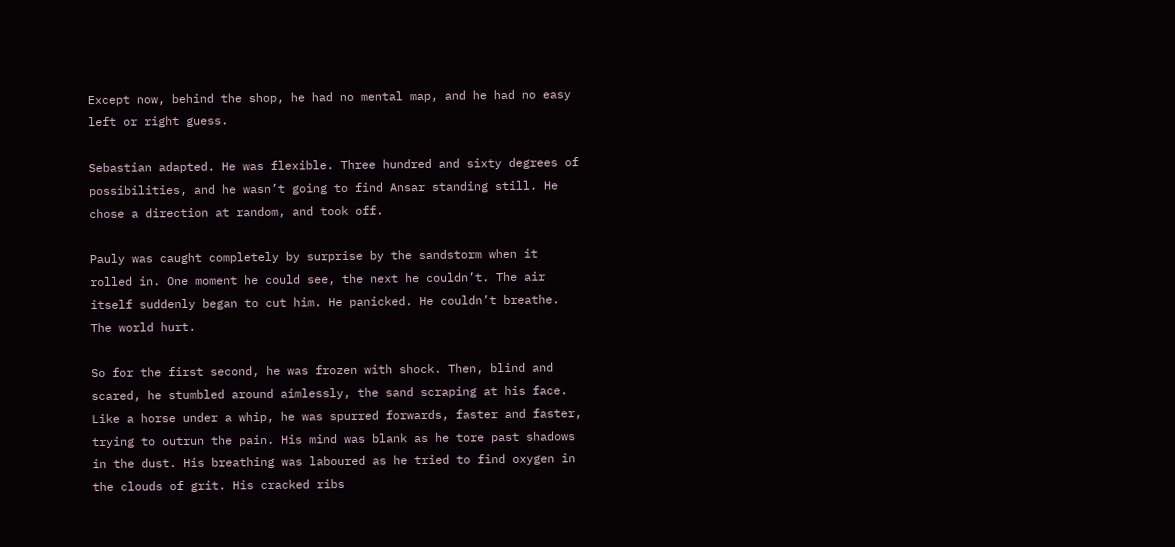Except now, behind the shop, he had no mental map, and he had no easy left or right guess.

Sebastian adapted. He was flexible. Three hundred and sixty degrees of possibilities, and he wasn’t going to find Ansar standing still. He chose a direction at random, and took off.

Pauly was caught completely by surprise by the sandstorm when it rolled in. One moment he could see, the next he couldn’t. The air itself suddenly began to cut him. He panicked. He couldn’t breathe. The world hurt.

So for the first second, he was frozen with shock. Then, blind and scared, he stumbled around aimlessly, the sand scraping at his face. Like a horse under a whip, he was spurred forwards, faster and faster, trying to outrun the pain. His mind was blank as he tore past shadows in the dust. His breathing was laboured as he tried to find oxygen in the clouds of grit. His cracked ribs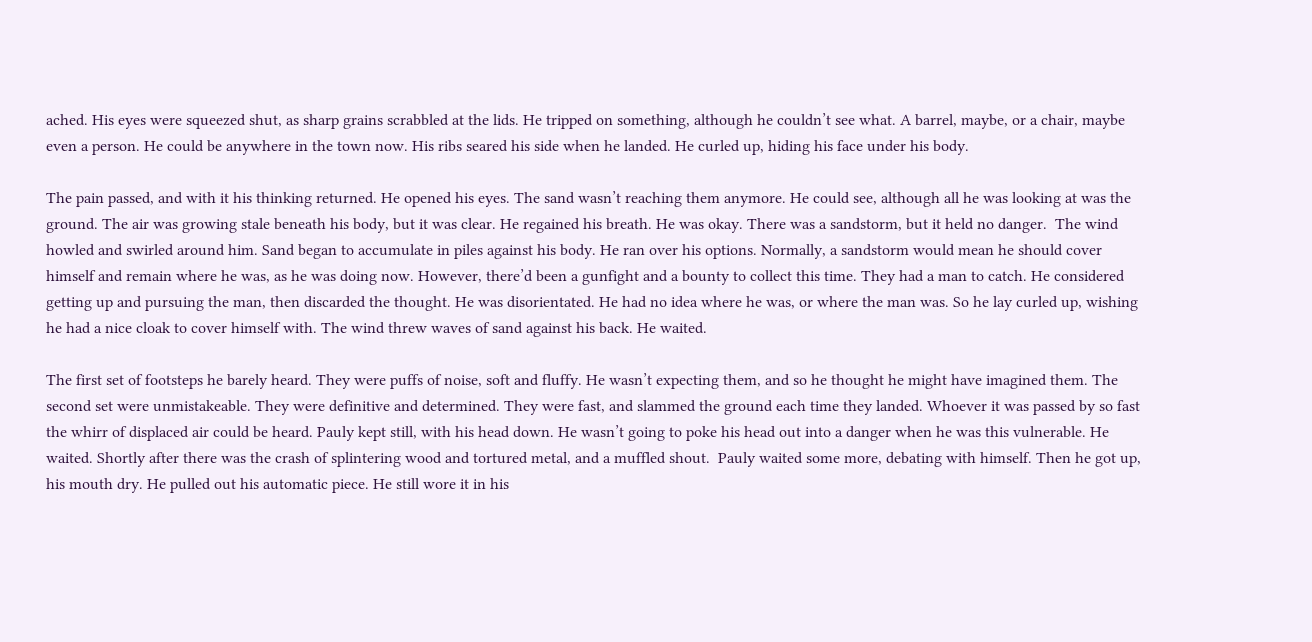ached. His eyes were squeezed shut, as sharp grains scrabbled at the lids. He tripped on something, although he couldn’t see what. A barrel, maybe, or a chair, maybe even a person. He could be anywhere in the town now. His ribs seared his side when he landed. He curled up, hiding his face under his body.

The pain passed, and with it his thinking returned. He opened his eyes. The sand wasn’t reaching them anymore. He could see, although all he was looking at was the ground. The air was growing stale beneath his body, but it was clear. He regained his breath. He was okay. There was a sandstorm, but it held no danger.  The wind howled and swirled around him. Sand began to accumulate in piles against his body. He ran over his options. Normally, a sandstorm would mean he should cover himself and remain where he was, as he was doing now. However, there’d been a gunfight and a bounty to collect this time. They had a man to catch. He considered getting up and pursuing the man, then discarded the thought. He was disorientated. He had no idea where he was, or where the man was. So he lay curled up, wishing he had a nice cloak to cover himself with. The wind threw waves of sand against his back. He waited.

The first set of footsteps he barely heard. They were puffs of noise, soft and fluffy. He wasn’t expecting them, and so he thought he might have imagined them. The second set were unmistakeable. They were definitive and determined. They were fast, and slammed the ground each time they landed. Whoever it was passed by so fast the whirr of displaced air could be heard. Pauly kept still, with his head down. He wasn’t going to poke his head out into a danger when he was this vulnerable. He waited. Shortly after there was the crash of splintering wood and tortured metal, and a muffled shout.  Pauly waited some more, debating with himself. Then he got up, his mouth dry. He pulled out his automatic piece. He still wore it in his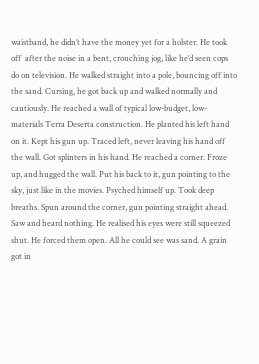waistband, he didn’t have the money yet for a holster. He took off  after the noise in a bent, crouching jog, like he’d seen cops do on television. He walked straight into a pole, bouncing off into the sand. Cursing, he got back up and walked normally and cautiously. He reached a wall of typical low-budget, low-materials Terra Deserta construction. He planted his left hand on it. Kept his gun up. Traced left, never leaving his hand off the wall. Got splinters in his hand. He reached a corner. Froze up, and hugged the wall. Put his back to it, gun pointing to the sky, just like in the movies. Psyched himself up. Took deep breaths. Spun around the corner, gun pointing straight ahead. Saw and heard nothing. He realised his eyes were still squeezed shut. He forced them open. All he could see was sand. A grain got in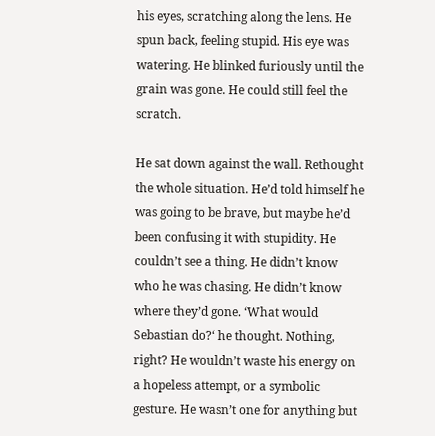his eyes, scratching along the lens. He spun back, feeling stupid. His eye was watering. He blinked furiously until the grain was gone. He could still feel the scratch.

He sat down against the wall. Rethought the whole situation. He’d told himself he was going to be brave, but maybe he’d been confusing it with stupidity. He couldn’t see a thing. He didn’t know who he was chasing. He didn’t know where they’d gone. ‘What would Sebastian do?‘ he thought. Nothing, right? He wouldn’t waste his energy on a hopeless attempt, or a symbolic gesture. He wasn’t one for anything but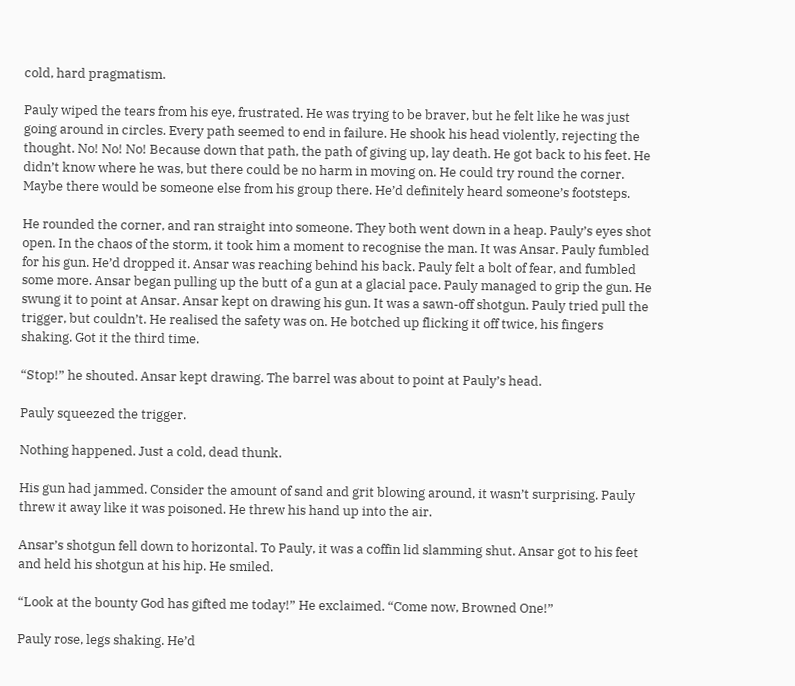cold, hard pragmatism.

Pauly wiped the tears from his eye, frustrated. He was trying to be braver, but he felt like he was just going around in circles. Every path seemed to end in failure. He shook his head violently, rejecting the thought. No! No! No! Because down that path, the path of giving up, lay death. He got back to his feet. He didn’t know where he was, but there could be no harm in moving on. He could try round the corner. Maybe there would be someone else from his group there. He’d definitely heard someone’s footsteps.

He rounded the corner, and ran straight into someone. They both went down in a heap. Pauly’s eyes shot open. In the chaos of the storm, it took him a moment to recognise the man. It was Ansar. Pauly fumbled for his gun. He’d dropped it. Ansar was reaching behind his back. Pauly felt a bolt of fear, and fumbled some more. Ansar began pulling up the butt of a gun at a glacial pace. Pauly managed to grip the gun. He swung it to point at Ansar. Ansar kept on drawing his gun. It was a sawn-off shotgun. Pauly tried pull the trigger, but couldn’t. He realised the safety was on. He botched up flicking it off twice, his fingers shaking. Got it the third time.

“Stop!” he shouted. Ansar kept drawing. The barrel was about to point at Pauly’s head.

Pauly squeezed the trigger.

Nothing happened. Just a cold, dead thunk.

His gun had jammed. Consider the amount of sand and grit blowing around, it wasn’t surprising. Pauly threw it away like it was poisoned. He threw his hand up into the air.

Ansar’s shotgun fell down to horizontal. To Pauly, it was a coffin lid slamming shut. Ansar got to his feet and held his shotgun at his hip. He smiled.

“Look at the bounty God has gifted me today!” He exclaimed. “Come now, Browned One!”

Pauly rose, legs shaking. He’d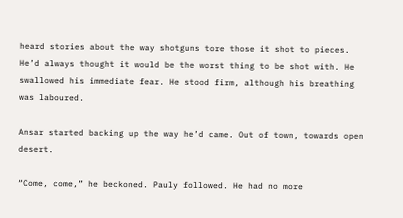heard stories about the way shotguns tore those it shot to pieces. He’d always thought it would be the worst thing to be shot with. He swallowed his immediate fear. He stood firm, although his breathing was laboured.

Ansar started backing up the way he’d came. Out of town, towards open desert.

“Come, come,” he beckoned. Pauly followed. He had no more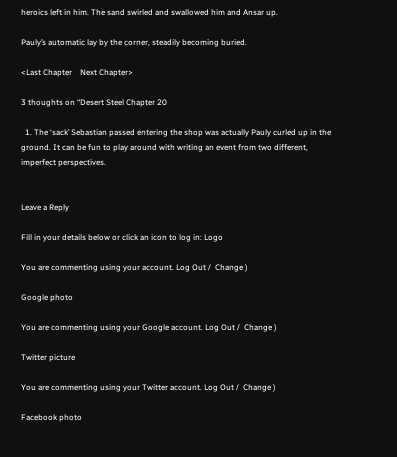heroics left in him. The sand swirled and swallowed him and Ansar up.

Pauly’s automatic lay by the corner, steadily becoming buried.

<Last Chapter    Next Chapter>

3 thoughts on “Desert Steel Chapter 20

  1. The ‘sack’ Sebastian passed entering the shop was actually Pauly curled up in the ground. It can be fun to play around with writing an event from two different, imperfect perspectives.


Leave a Reply

Fill in your details below or click an icon to log in: Logo

You are commenting using your account. Log Out /  Change )

Google photo

You are commenting using your Google account. Log Out /  Change )

Twitter picture

You are commenting using your Twitter account. Log Out /  Change )

Facebook photo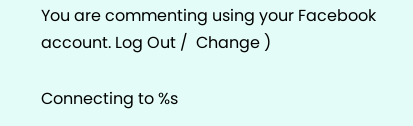You are commenting using your Facebook account. Log Out /  Change )

Connecting to %s